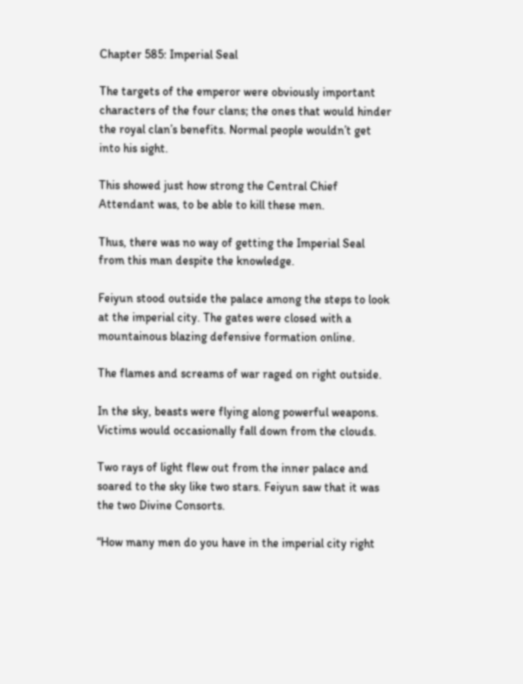Chapter 585: Imperial Seal

The targets of the emperor were obviously important characters of the four clans; the ones that would hinder the royal clan’s benefits. Normal people wouldn’t get into his sight.

This showed just how strong the Central Chief Attendant was, to be able to kill these men.

Thus, there was no way of getting the Imperial Seal from this man despite the knowledge.

Feiyun stood outside the palace among the steps to look at the imperial city. The gates were closed with a mountainous blazing defensive formation online.

The flames and screams of war raged on right outside.

In the sky, beasts were flying along powerful weapons. Victims would occasionally fall down from the clouds.

Two rays of light flew out from the inner palace and soared to the sky like two stars. Feiyun saw that it was the two Divine Consorts.

“How many men do you have in the imperial city right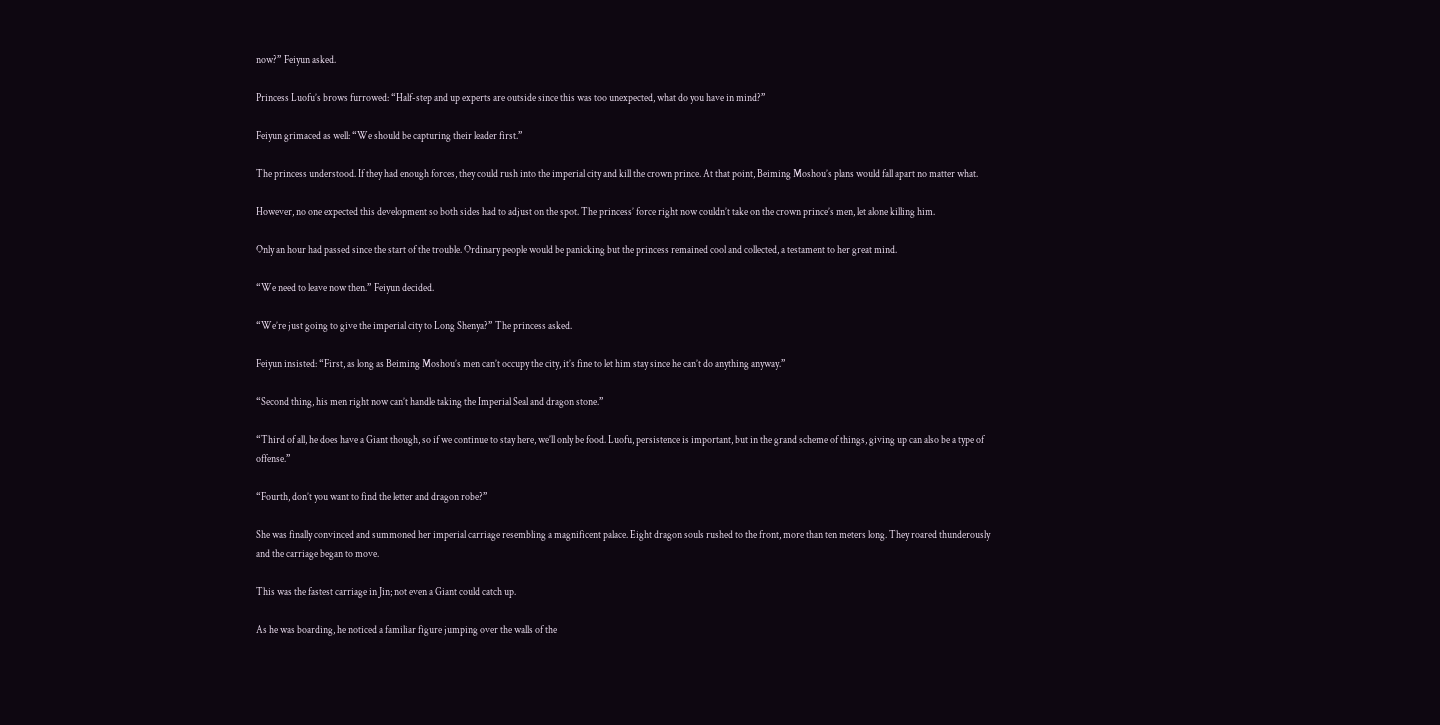now?” Feiyun asked.

Princess Luofu’s brows furrowed: “Half-step and up experts are outside since this was too unexpected, what do you have in mind?”

Feiyun grimaced as well: “We should be capturing their leader first.”

The princess understood. If they had enough forces, they could rush into the imperial city and kill the crown prince. At that point, Beiming Moshou’s plans would fall apart no matter what.

However, no one expected this development so both sides had to adjust on the spot. The princess’ force right now couldn’t take on the crown prince’s men, let alone killing him.

Only an hour had passed since the start of the trouble. Ordinary people would be panicking but the princess remained cool and collected, a testament to her great mind.

“We need to leave now then.” Feiyun decided.

“We’re just going to give the imperial city to Long Shenya?” The princess asked.

Feiyun insisted: “First, as long as Beiming Moshou’s men can’t occupy the city, it’s fine to let him stay since he can’t do anything anyway.”

“Second thing, his men right now can’t handle taking the Imperial Seal and dragon stone.”

“Third of all, he does have a Giant though, so if we continue to stay here, we’ll only be food. Luofu, persistence is important, but in the grand scheme of things, giving up can also be a type of offense.”

“Fourth, don’t you want to find the letter and dragon robe?”

She was finally convinced and summoned her imperial carriage resembling a magnificent palace. Eight dragon souls rushed to the front, more than ten meters long. They roared thunderously and the carriage began to move.

This was the fastest carriage in Jin; not even a Giant could catch up.

As he was boarding, he noticed a familiar figure jumping over the walls of the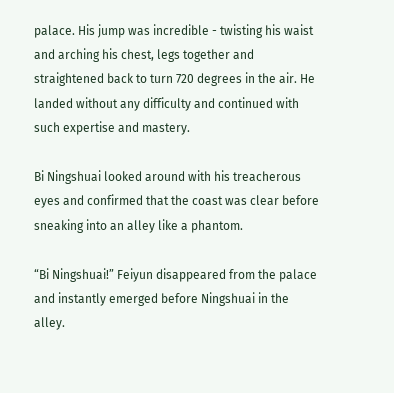palace. His jump was incredible - twisting his waist and arching his chest, legs together and straightened back to turn 720 degrees in the air. He landed without any difficulty and continued with such expertise and mastery.

Bi Ningshuai looked around with his treacherous eyes and confirmed that the coast was clear before sneaking into an alley like a phantom.

“Bi Ningshuai!” Feiyun disappeared from the palace and instantly emerged before Ningshuai in the alley.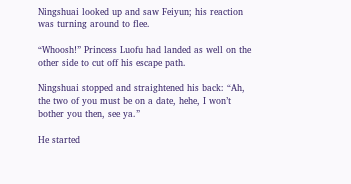Ningshuai looked up and saw Feiyun; his reaction was turning around to flee.

“Whoosh!” Princess Luofu had landed as well on the other side to cut off his escape path.

Ningshuai stopped and straightened his back: “Ah, the two of you must be on a date, hehe, I won’t bother you then, see ya.”

He started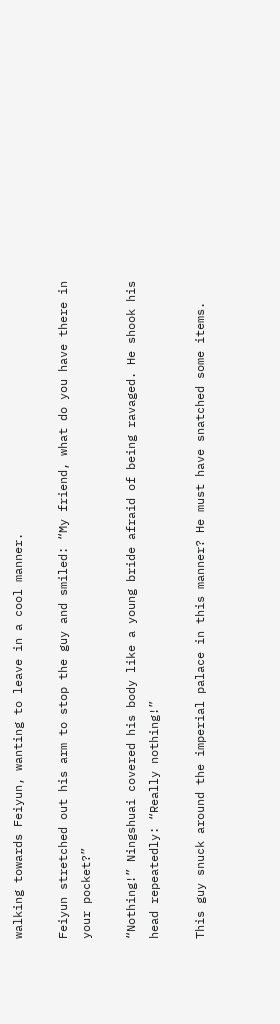walking towards Feiyun, wanting to leave in a cool manner.

Feiyun stretched out his arm to stop the guy and smiled: “My friend, what do you have there in your pocket?”

“Nothing!” Ningshuai covered his body like a young bride afraid of being ravaged. He shook his head repeatedly: “Really nothing!”

This guy snuck around the imperial palace in this manner? He must have snatched some items.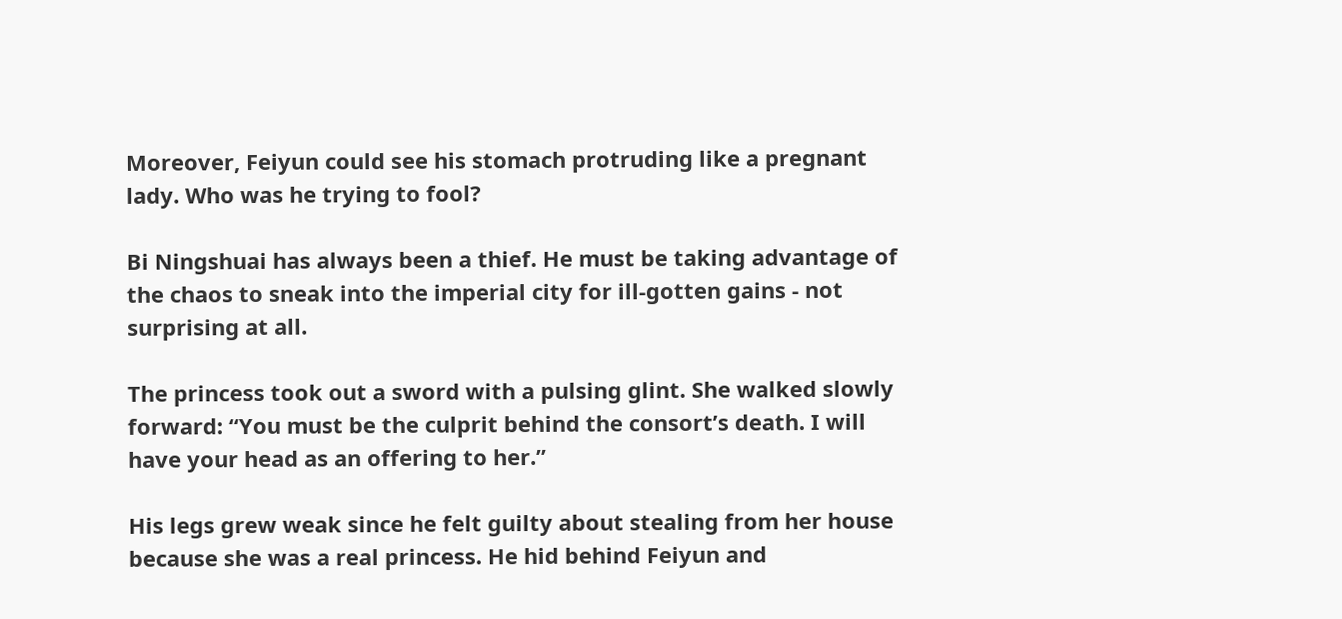Moreover, Feiyun could see his stomach protruding like a pregnant lady. Who was he trying to fool?

Bi Ningshuai has always been a thief. He must be taking advantage of the chaos to sneak into the imperial city for ill-gotten gains - not surprising at all.

The princess took out a sword with a pulsing glint. She walked slowly forward: “You must be the culprit behind the consort’s death. I will have your head as an offering to her.”

His legs grew weak since he felt guilty about stealing from her house because she was a real princess. He hid behind Feiyun and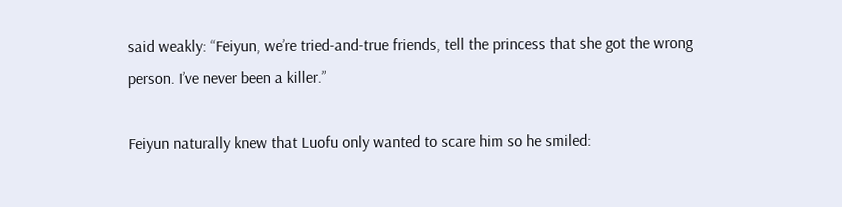said weakly: “Feiyun, we’re tried-and-true friends, tell the princess that she got the wrong person. I’ve never been a killer.”

Feiyun naturally knew that Luofu only wanted to scare him so he smiled: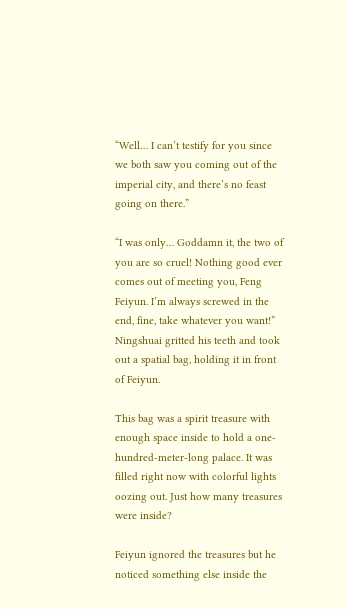“Well… I can’t testify for you since we both saw you coming out of the imperial city, and there’s no feast going on there.”

“I was only… Goddamn it, the two of you are so cruel! Nothing good ever comes out of meeting you, Feng Feiyun. I’m always screwed in the end, fine, take whatever you want!” Ningshuai gritted his teeth and took out a spatial bag, holding it in front of Feiyun.

This bag was a spirit treasure with enough space inside to hold a one-hundred-meter-long palace. It was filled right now with colorful lights oozing out. Just how many treasures were inside?

Feiyun ignored the treasures but he noticed something else inside the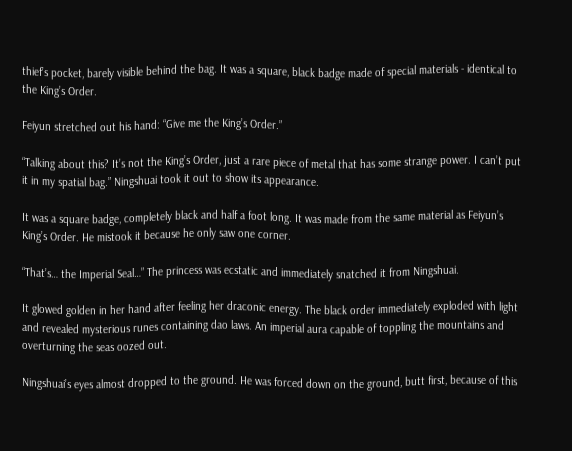thief’s pocket, barely visible behind the bag. It was a square, black badge made of special materials - identical to the King’s Order.

Feiyun stretched out his hand: “Give me the King’s Order.”

“Talking about this? It’s not the King’s Order, just a rare piece of metal that has some strange power. I can’t put it in my spatial bag.” Ningshuai took it out to show its appearance.

It was a square badge, completely black and half a foot long. It was made from the same material as Feiyun’s King’s Order. He mistook it because he only saw one corner.

“That’s… the Imperial Seal…” The princess was ecstatic and immediately snatched it from Ningshuai.

It glowed golden in her hand after feeling her draconic energy. The black order immediately exploded with light and revealed mysterious runes containing dao laws. An imperial aura capable of toppling the mountains and overturning the seas oozed out.

Ningshuai’s eyes almost dropped to the ground. He was forced down on the ground, butt first, because of this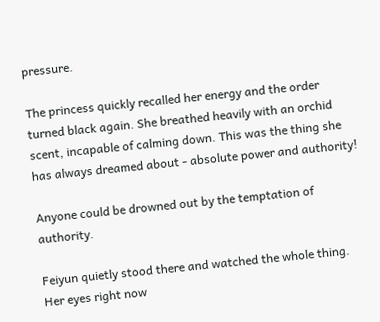pressure.

The princess quickly recalled her energy and the order turned black again. She breathed heavily with an orchid scent, incapable of calming down. This was the thing she has always dreamed about - absolute power and authority!

Anyone could be drowned out by the temptation of authority.

Feiyun quietly stood there and watched the whole thing. Her eyes right now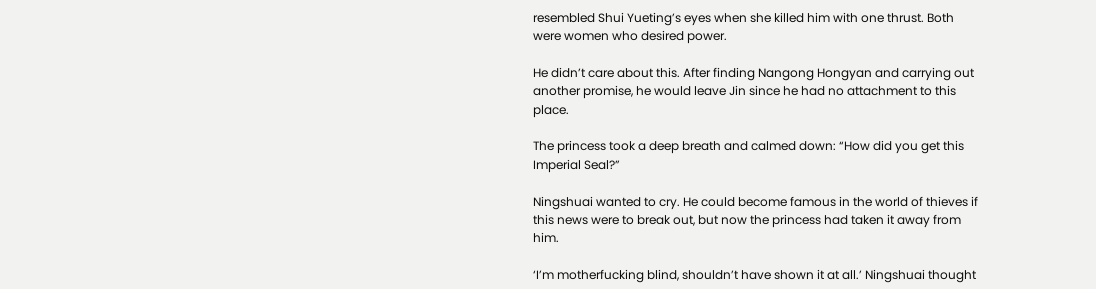resembled Shui Yueting’s eyes when she killed him with one thrust. Both were women who desired power.

He didn’t care about this. After finding Nangong Hongyan and carrying out another promise, he would leave Jin since he had no attachment to this place.

The princess took a deep breath and calmed down: “How did you get this Imperial Seal?”

Ningshuai wanted to cry. He could become famous in the world of thieves if this news were to break out, but now the princess had taken it away from him.

‘I’m motherfucking blind, shouldn’t have shown it at all.’ Ningshuai thought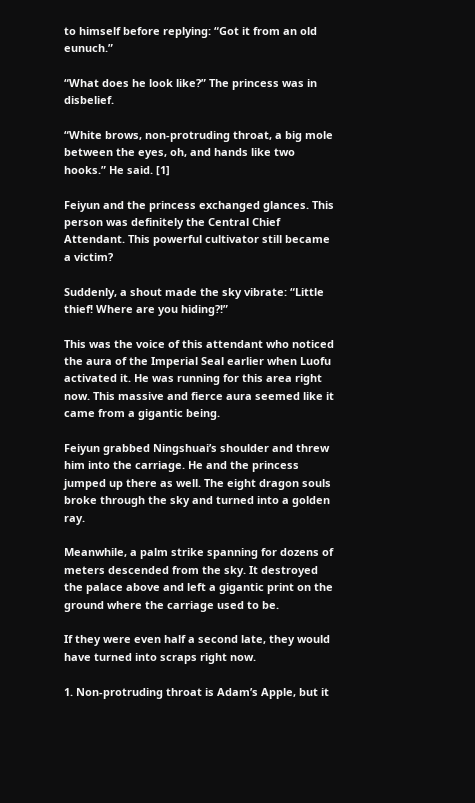to himself before replying: “Got it from an old eunuch.”

“What does he look like?” The princess was in disbelief.

“White brows, non-protruding throat, a big mole between the eyes, oh, and hands like two hooks.” He said. [1]

Feiyun and the princess exchanged glances. This person was definitely the Central Chief Attendant. This powerful cultivator still became a victim?

Suddenly, a shout made the sky vibrate: “Little thief! Where are you hiding?!”

This was the voice of this attendant who noticed the aura of the Imperial Seal earlier when Luofu activated it. He was running for this area right now. This massive and fierce aura seemed like it came from a gigantic being.

Feiyun grabbed Ningshuai’s shoulder and threw him into the carriage. He and the princess jumped up there as well. The eight dragon souls broke through the sky and turned into a golden ray.

Meanwhile, a palm strike spanning for dozens of meters descended from the sky. It destroyed the palace above and left a gigantic print on the ground where the carriage used to be.

If they were even half a second late, they would have turned into scraps right now.

1. Non-protruding throat is Adam’s Apple, but it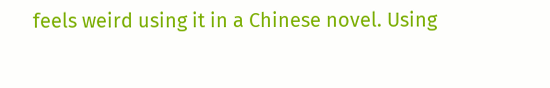feels weird using it in a Chinese novel. Using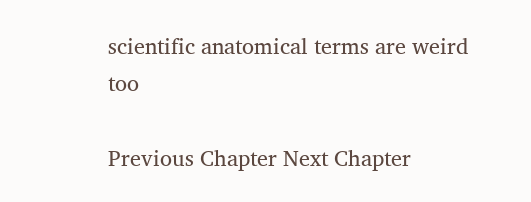scientific anatomical terms are weird too

Previous Chapter Next Chapter